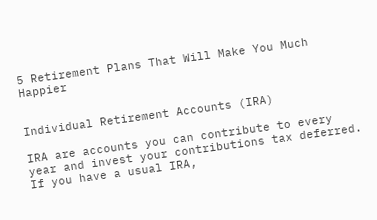5 Retirement Plans That Will Make You Much Happier


Individual Retirement Accounts (IRA)

IRA are accounts you can contribute to every year and invest your contributions tax deferred. If you have a usual IRA,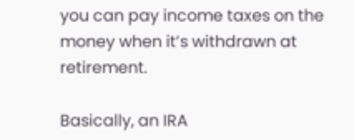you can pay income taxes on the money when it’s withdrawn at retirement.

Basically, an IRA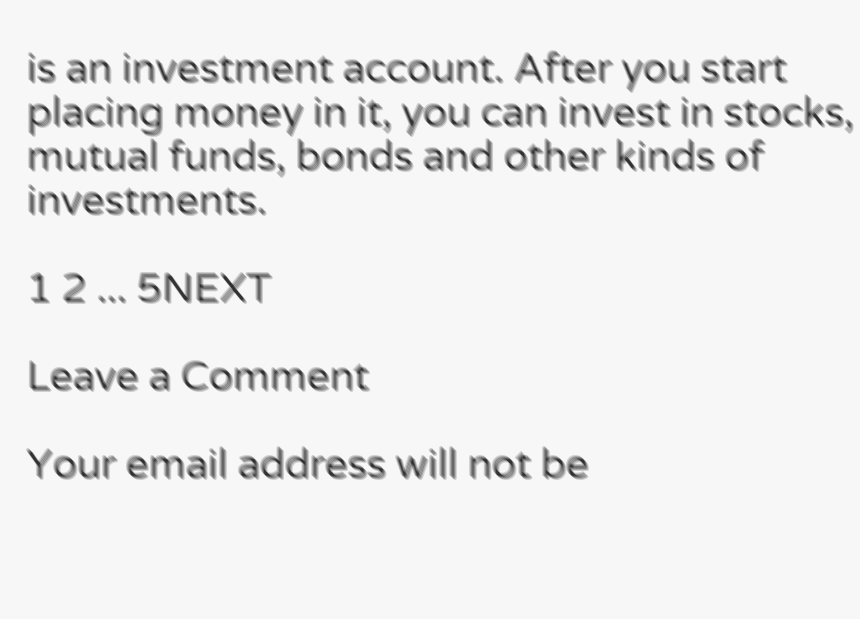is an investment account. After you start placing money in it, you can invest in stocks, mutual funds, bonds and other kinds of investments.

1 2 ... 5NEXT

Leave a Comment

Your email address will not be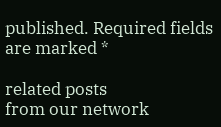published. Required fields are marked *

related posts
from our network